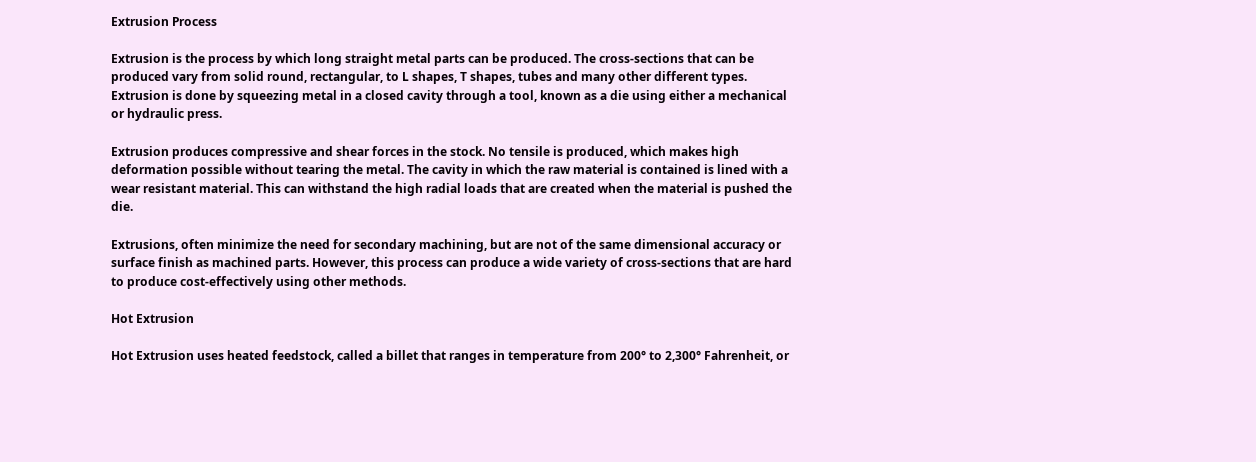Extrusion Process

Extrusion is the process by which long straight metal parts can be produced. The cross-sections that can be produced vary from solid round, rectangular, to L shapes, T shapes, tubes and many other different types. Extrusion is done by squeezing metal in a closed cavity through a tool, known as a die using either a mechanical or hydraulic press.

Extrusion produces compressive and shear forces in the stock. No tensile is produced, which makes high deformation possible without tearing the metal. The cavity in which the raw material is contained is lined with a wear resistant material. This can withstand the high radial loads that are created when the material is pushed the die.

Extrusions, often minimize the need for secondary machining, but are not of the same dimensional accuracy or surface finish as machined parts. However, this process can produce a wide variety of cross-sections that are hard to produce cost-effectively using other methods.

Hot Extrusion

Hot Extrusion uses heated feedstock, called a billet that ranges in temperature from 200° to 2,300° Fahrenheit, or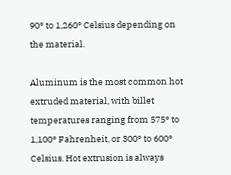90° to 1,260° Celsius depending on the material.

Aluminum is the most common hot extruded material, with billet temperatures ranging from 575° to 1,100° Fahrenheit, or 300° to 600° Celsius. Hot extrusion is always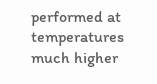performed at temperatures much higher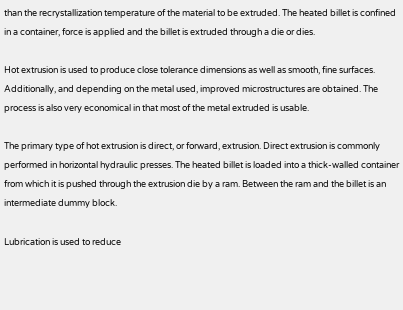than the recrystallization temperature of the material to be extruded. The heated billet is confined in a container, force is applied and the billet is extruded through a die or dies.

Hot extrusion is used to produce close tolerance dimensions as well as smooth, fine surfaces. Additionally, and depending on the metal used, improved microstructures are obtained. The process is also very economical in that most of the metal extruded is usable.

The primary type of hot extrusion is direct, or forward, extrusion. Direct extrusion is commonly performed in horizontal hydraulic presses. The heated billet is loaded into a thick-walled container from which it is pushed through the extrusion die by a ram. Between the ram and the billet is an intermediate dummy block.

Lubrication is used to reduce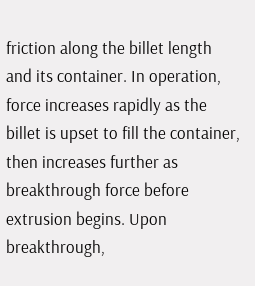friction along the billet length and its container. In operation, force increases rapidly as the billet is upset to fill the container, then increases further as breakthrough force before extrusion begins. Upon breakthrough,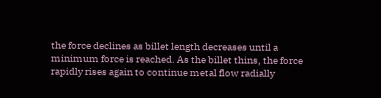the force declines as billet length decreases until a minimum force is reached. As the billet thins, the force rapidly rises again to continue metal flow radially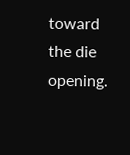toward the die opening.